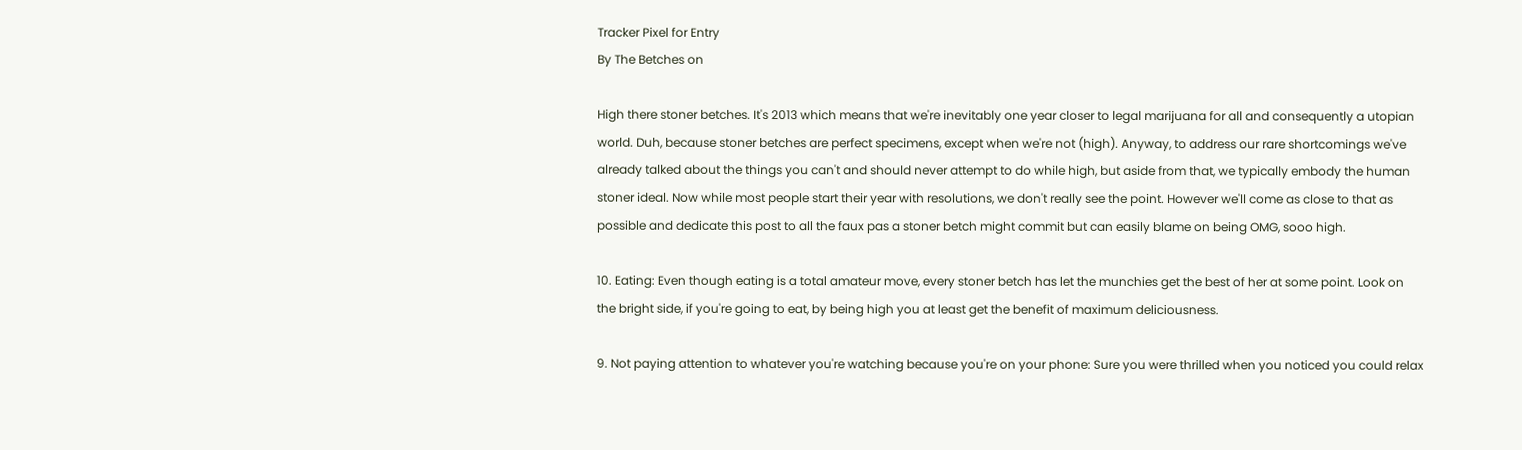Tracker Pixel for Entry
By The Betches on

High there stoner betches. It's 2013 which means that we're inevitably one year closer to legal marijuana for all and consequently a utopian world. Duh, because stoner betches are perfect specimens, except when we're not (high). Anyway, to address our rare shortcomings we've already talked about the things you can't and should never attempt to do while high, but aside from that, we typically embody the human stoner ideal. Now while most people start their year with resolutions, we don't really see the point. However we'll come as close to that as possible and dedicate this post to all the faux pas a stoner betch might commit but can easily blame on being OMG, sooo high.

10. Eating: Even though eating is a total amateur move, every stoner betch has let the munchies get the best of her at some point. Look on the bright side, if you're going to eat, by being high you at least get the benefit of maximum deliciousness.

9. Not paying attention to whatever you're watching because you're on your phone: Sure you were thrilled when you noticed you could relax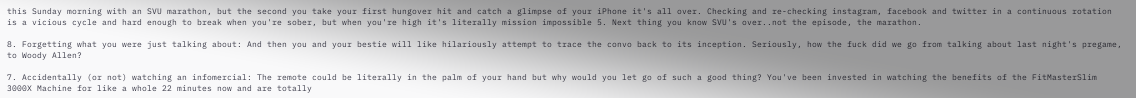this Sunday morning with an SVU marathon, but the second you take your first hungover hit and catch a glimpse of your iPhone it's all over. Checking and re-checking instagram, facebook and twitter in a continuous rotation is a vicious cycle and hard enough to break when you're sober, but when you're high it's literally mission impossible 5. Next thing you know SVU's over..not the episode, the marathon.

8. Forgetting what you were just talking about: And then you and your bestie will like hilariously attempt to trace the convo back to its inception. Seriously, how the fuck did we go from talking about last night's pregame, to Woody Allen?

7. Accidentally (or not) watching an infomercial: The remote could be literally in the palm of your hand but why would you let go of such a good thing? You've been invested in watching the benefits of the FitMasterSlim 3000X Machine for like a whole 22 minutes now and are totally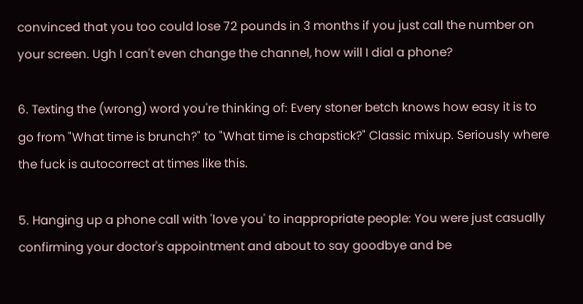convinced that you too could lose 72 pounds in 3 months if you just call the number on your screen. Ugh I can't even change the channel, how will I dial a phone?

6. Texting the (wrong) word you're thinking of: Every stoner betch knows how easy it is to go from "What time is brunch?" to "What time is chapstick?" Classic mixup. Seriously where the fuck is autocorrect at times like this.

5. Hanging up a phone call with 'love you' to inappropriate people: You were just casually confirming your doctor's appointment and about to say goodbye and be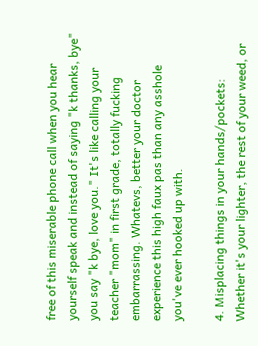free of this miserable phone call when you hear yourself speak and instead of saying "k thanks, bye" you say "k bye, love you." It's like calling your teacher "mom" in first grade, totally fucking embarrassing. Whatevs, better your doctor experience this high faux pas than any asshole you've ever hooked up with.

4. Misplacing things in your hands/pockets: Whether it's your lighter, the rest of your weed, or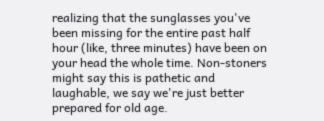realizing that the sunglasses you've been missing for the entire past half hour (like, three minutes) have been on your head the whole time. Non-stoners might say this is pathetic and laughable, we say we're just better prepared for old age.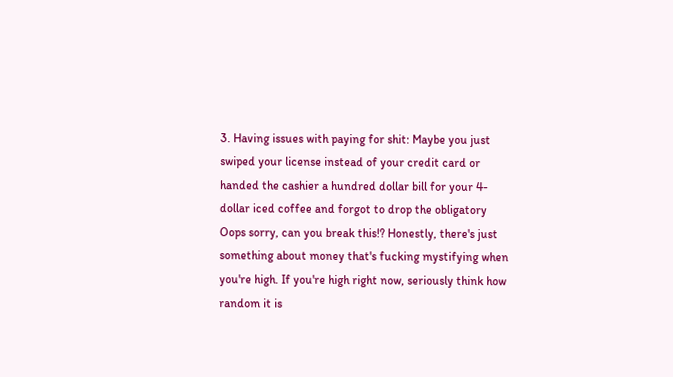3. Having issues with paying for shit: Maybe you just swiped your license instead of your credit card or handed the cashier a hundred dollar bill for your 4-dollar iced coffee and forgot to drop the obligatory Oops sorry, can you break this!? Honestly, there's just something about money that's fucking mystifying when you're high. If you're high right now, seriously think how random it is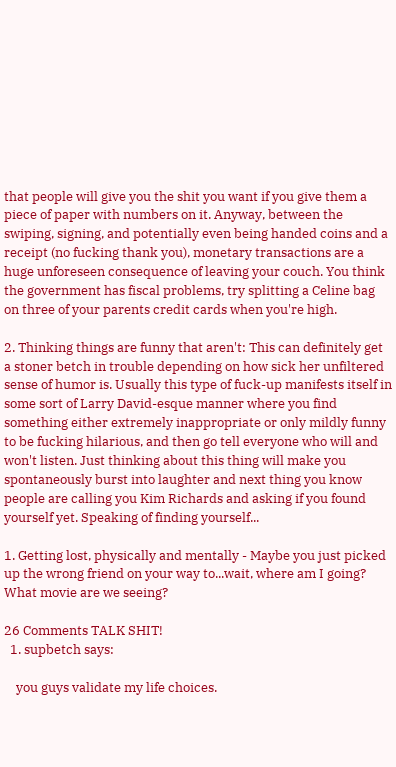that people will give you the shit you want if you give them a piece of paper with numbers on it. Anyway, between the swiping, signing, and potentially even being handed coins and a receipt (no fucking thank you), monetary transactions are a huge unforeseen consequence of leaving your couch. You think the government has fiscal problems, try splitting a Celine bag on three of your parents credit cards when you're high.

2. Thinking things are funny that aren't: This can definitely get a stoner betch in trouble depending on how sick her unfiltered sense of humor is. Usually this type of fuck-up manifests itself in some sort of Larry David-esque manner where you find something either extremely inappropriate or only mildly funny to be fucking hilarious, and then go tell everyone who will and won't listen. Just thinking about this thing will make you spontaneously burst into laughter and next thing you know people are calling you Kim Richards and asking if you found yourself yet. Speaking of finding yourself...

1. Getting lost, physically and mentally - Maybe you just picked up the wrong friend on your way to...wait, where am I going? What movie are we seeing?

26 Comments TALK SHIT!
  1. supbetch says:

    you guys validate my life choices.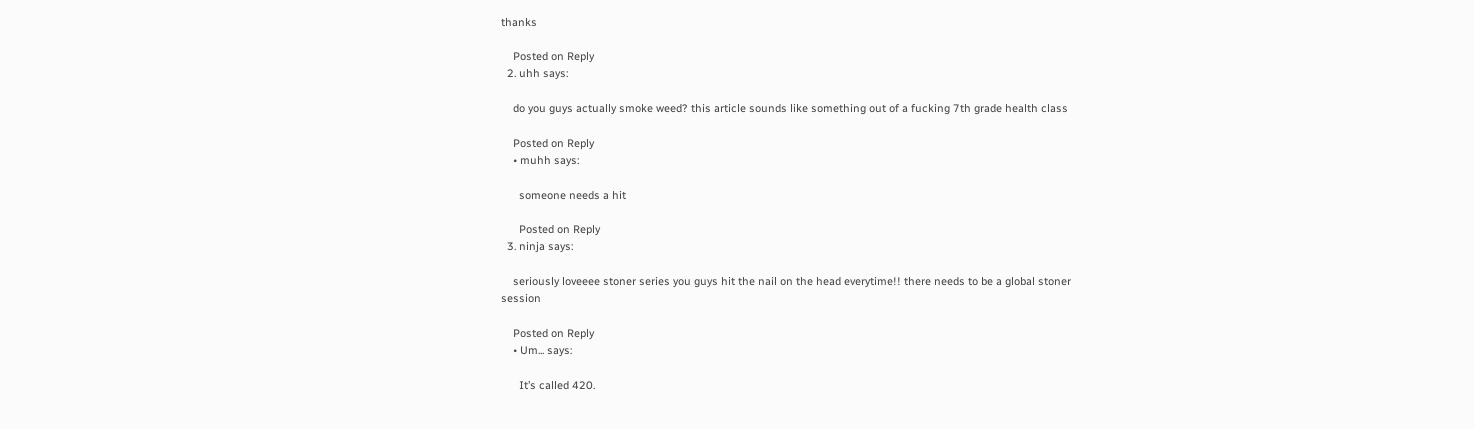thanks

    Posted on Reply
  2. uhh says:

    do you guys actually smoke weed? this article sounds like something out of a fucking 7th grade health class

    Posted on Reply
    • muhh says:

      someone needs a hit

      Posted on Reply
  3. ninja says:

    seriously loveeee stoner series you guys hit the nail on the head everytime!! there needs to be a global stoner session

    Posted on Reply
    • Um... says:

      It’s called 420.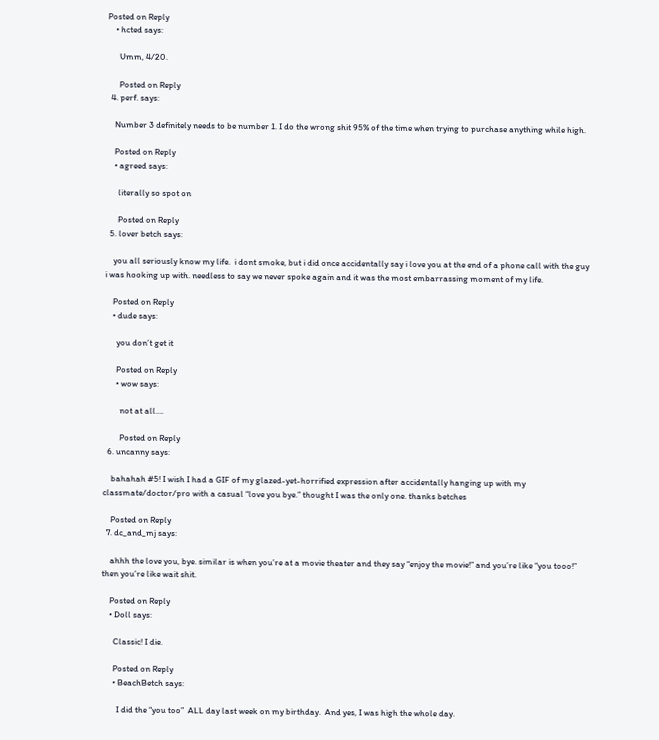Posted on Reply
    • hcted says:

      Umm, 4/20.

      Posted on Reply
  4. perf. says:

    Number 3 definitely needs to be number 1. I do the wrong shit 95% of the time when trying to purchase anything while high.

    Posted on Reply
    • agreed says:

      literally so spot on

      Posted on Reply
  5. lover betch says:

    you all seriously know my life.  i dont smoke, but i did once accidentally say i love you at the end of a phone call with the guy i was hooking up with. needless to say we never spoke again and it was the most embarrassing moment of my life.

    Posted on Reply
    • dude says:

      you don’t get it

      Posted on Reply
      • wow says:

        not at all….

        Posted on Reply
  6. uncanny says:

    bahahah #5! I wish I had a GIF of my glazed-yet-horrified expression after accidentally hanging up with my classmate/doctor/pro with a casual “love you bye.” thought I was the only one. thanks betches

    Posted on Reply
  7. dc_and_mj says:

    ahhh the love you, bye. similar is when you’re at a movie theater and they say “enjoy the movie!” and you’re like “you tooo!” then you’re like wait shit.

    Posted on Reply
    • Doll says:

      Classic! I die.

      Posted on Reply
      • BeachBetch says:

        I did the “you too”  ALL day last week on my birthday.  And yes, I was high the whole day.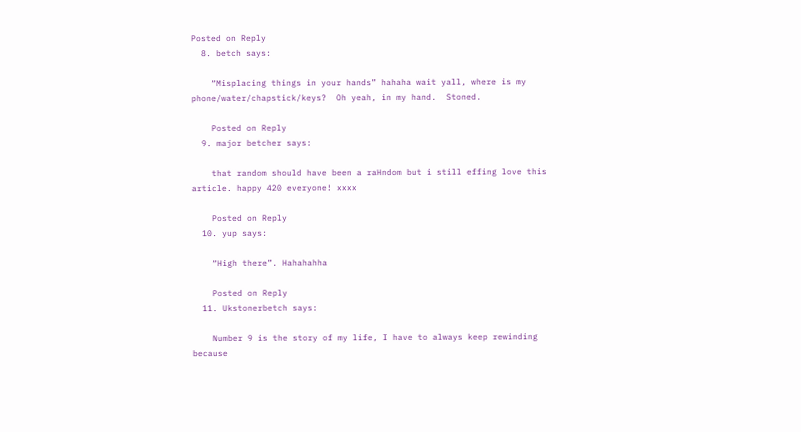Posted on Reply
  8. betch says:

    “Misplacing things in your hands” hahaha wait yall, where is my phone/water/chapstick/keys?  Oh yeah, in my hand.  Stoned.

    Posted on Reply
  9. major betcher says:

    that random should have been a raHndom but i still effing love this article. happy 420 everyone! xxxx

    Posted on Reply
  10. yup says:

    “High there”. Hahahahha

    Posted on Reply
  11. Ukstonerbetch says:

    Number 9 is the story of my life, I have to always keep rewinding because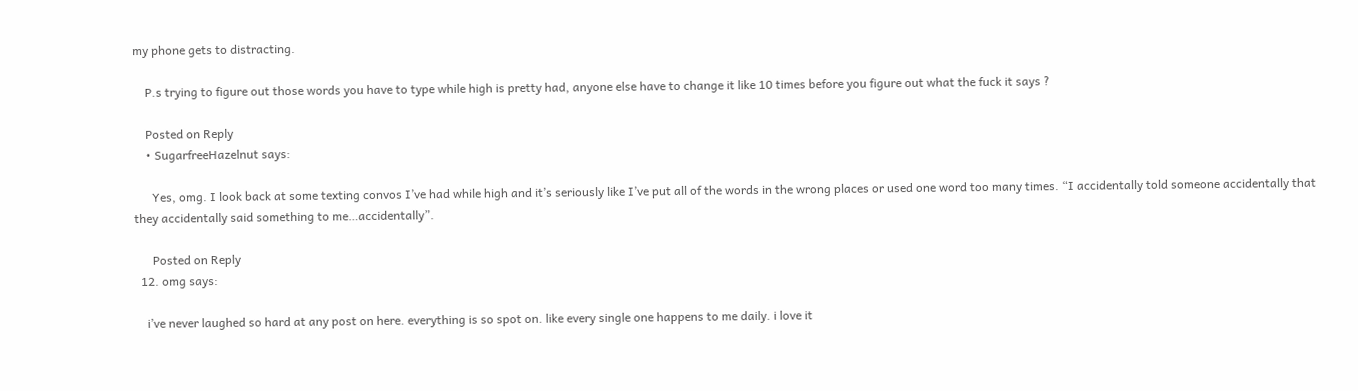my phone gets to distracting.

    P.s trying to figure out those words you have to type while high is pretty had, anyone else have to change it like 10 times before you figure out what the fuck it says ?

    Posted on Reply
    • SugarfreeHazelnut says:

      Yes, omg. I look back at some texting convos I’ve had while high and it’s seriously like I’ve put all of the words in the wrong places or used one word too many times. “I accidentally told someone accidentally that they accidentally said something to me…accidentally”.

      Posted on Reply
  12. omg says:

    i’ve never laughed so hard at any post on here. everything is so spot on. like every single one happens to me daily. i love it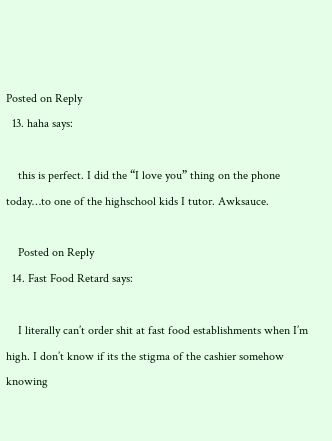Posted on Reply
  13. haha says:

    this is perfect. I did the “I love you” thing on the phone today…to one of the highschool kids I tutor. Awksauce.

    Posted on Reply
  14. Fast Food Retard says:

    I literally can’t order shit at fast food establishments when I’m high. I don’t know if its the stigma of the cashier somehow knowing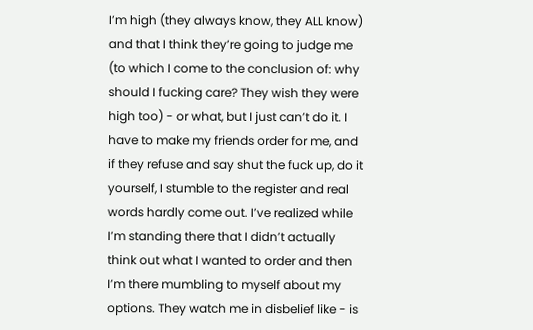I’m high (they always know, they ALL know) and that I think they’re going to judge me (to which I come to the conclusion of: why should I fucking care? They wish they were high too) - or what, but I just can’t do it. I have to make my friends order for me, and if they refuse and say shut the fuck up, do it yourself, I stumble to the register and real words hardly come out. I’ve realized while I’m standing there that I didn’t actually think out what I wanted to order and then I’m there mumbling to myself about my options. They watch me in disbelief like - is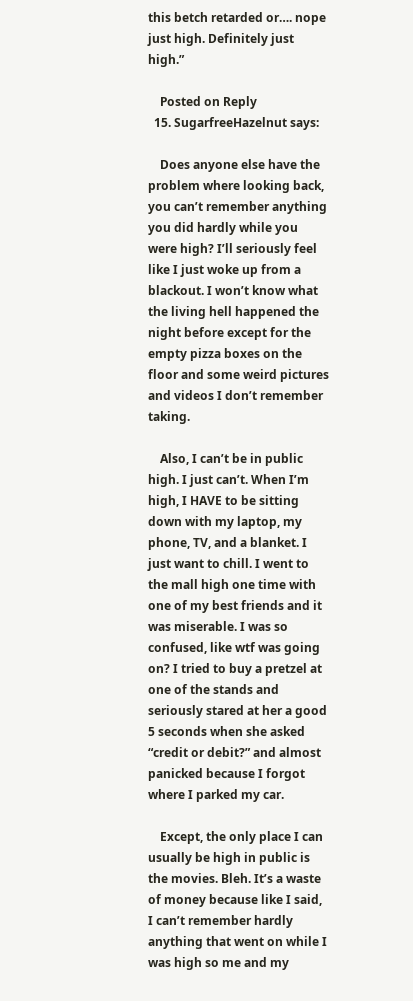this betch retarded or…. nope just high. Definitely just high.”

    Posted on Reply
  15. SugarfreeHazelnut says:

    Does anyone else have the problem where looking back, you can’t remember anything you did hardly while you were high? I’ll seriously feel like I just woke up from a blackout. I won’t know what the living hell happened the night before except for the empty pizza boxes on the floor and some weird pictures and videos I don’t remember taking.

    Also, I can’t be in public high. I just can’t. When I’m high, I HAVE to be sitting down with my laptop, my phone, TV, and a blanket. I just want to chill. I went to the mall high one time with one of my best friends and it was miserable. I was so confused, like wtf was going on? I tried to buy a pretzel at one of the stands and seriously stared at her a good 5 seconds when she asked “credit or debit?” and almost panicked because I forgot where I parked my car.

    Except, the only place I can usually be high in public is the movies. Bleh. It’s a waste of money because like I said, I can’t remember hardly anything that went on while I was high so me and my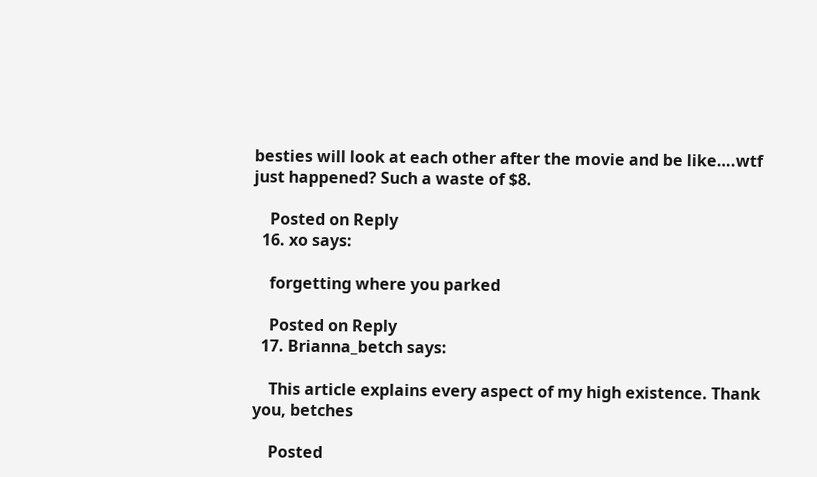besties will look at each other after the movie and be like….wtf just happened? Such a waste of $8.

    Posted on Reply
  16. xo says:

    forgetting where you parked

    Posted on Reply
  17. Brianna_betch says:

    This article explains every aspect of my high existence. Thank you, betches

    Posted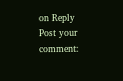on Reply
Post your comment: